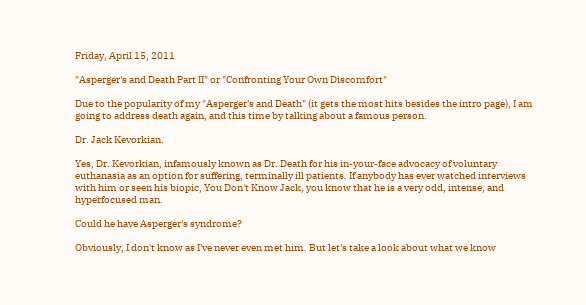Friday, April 15, 2011

"Asperger's and Death Part II" or "Confronting Your Own Discomfort"

Due to the popularity of my "Asperger's and Death" (it gets the most hits besides the intro page), I am going to address death again, and this time by talking about a famous person.

Dr. Jack Kevorkian.

Yes, Dr. Kevorkian, infamously known as Dr. Death for his in-your-face advocacy of voluntary euthanasia as an option for suffering, terminally ill patients. If anybody has ever watched interviews with him or seen his biopic, You Don't Know Jack, you know that he is a very odd, intense, and hyperfocused man.

Could he have Asperger's syndrome?

Obviously, I don't know as I've never even met him. But let's take a look about what we know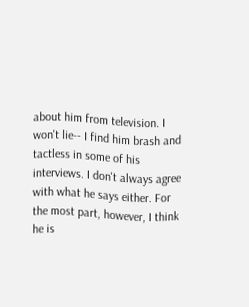about him from television. I won't lie-- I find him brash and tactless in some of his interviews. I don't always agree with what he says either. For the most part, however, I think he is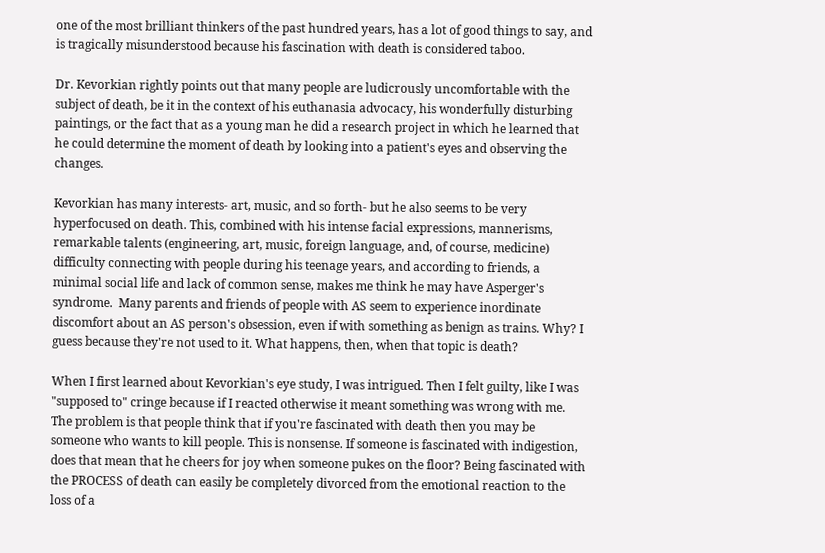one of the most brilliant thinkers of the past hundred years, has a lot of good things to say, and is tragically misunderstood because his fascination with death is considered taboo.

Dr. Kevorkian rightly points out that many people are ludicrously uncomfortable with the subject of death, be it in the context of his euthanasia advocacy, his wonderfully disturbing paintings, or the fact that as a young man he did a research project in which he learned that he could determine the moment of death by looking into a patient's eyes and observing the changes.

Kevorkian has many interests- art, music, and so forth- but he also seems to be very hyperfocused on death. This, combined with his intense facial expressions, mannerisms, remarkable talents (engineering, art, music, foreign language, and, of course, medicine) difficulty connecting with people during his teenage years, and according to friends, a minimal social life and lack of common sense, makes me think he may have Asperger's syndrome.  Many parents and friends of people with AS seem to experience inordinate discomfort about an AS person's obsession, even if with something as benign as trains. Why? I guess because they're not used to it. What happens, then, when that topic is death?

When I first learned about Kevorkian's eye study, I was intrigued. Then I felt guilty, like I was "supposed to" cringe because if I reacted otherwise it meant something was wrong with me. The problem is that people think that if you're fascinated with death then you may be someone who wants to kill people. This is nonsense. If someone is fascinated with indigestion, does that mean that he cheers for joy when someone pukes on the floor? Being fascinated with the PROCESS of death can easily be completely divorced from the emotional reaction to the loss of a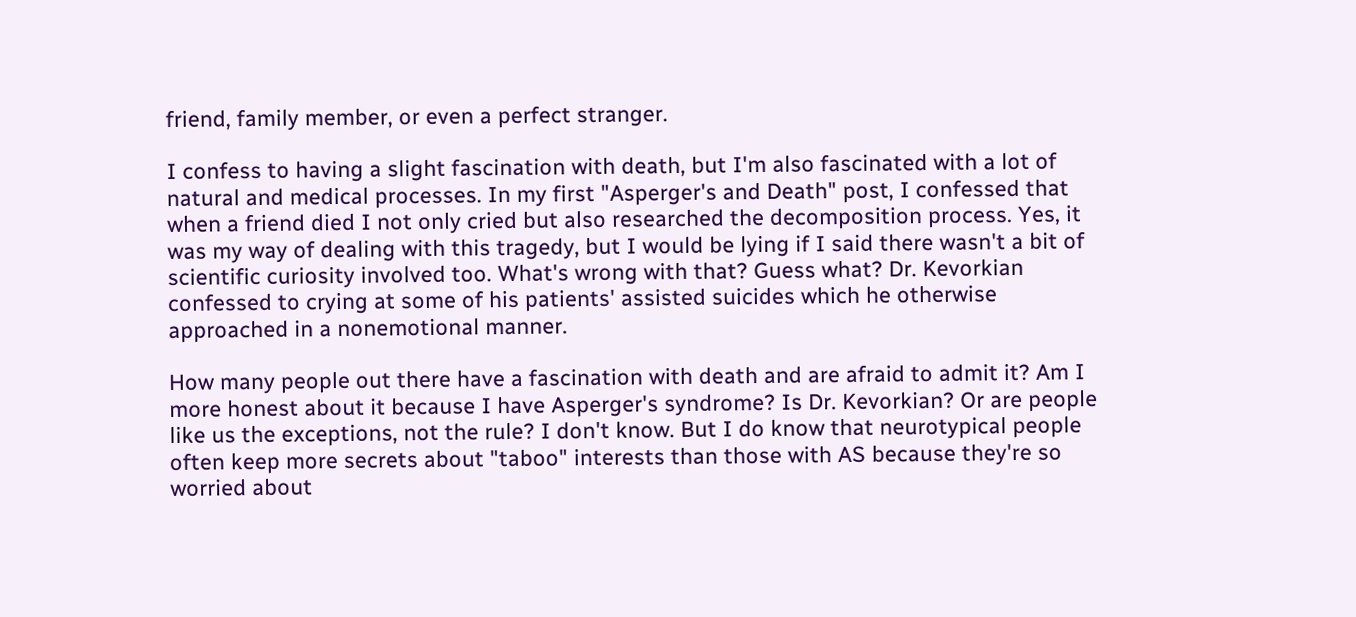friend, family member, or even a perfect stranger.

I confess to having a slight fascination with death, but I'm also fascinated with a lot of natural and medical processes. In my first "Asperger's and Death" post, I confessed that when a friend died I not only cried but also researched the decomposition process. Yes, it was my way of dealing with this tragedy, but I would be lying if I said there wasn't a bit of scientific curiosity involved too. What's wrong with that? Guess what? Dr. Kevorkian confessed to crying at some of his patients' assisted suicides which he otherwise approached in a nonemotional manner.

How many people out there have a fascination with death and are afraid to admit it? Am I more honest about it because I have Asperger's syndrome? Is Dr. Kevorkian? Or are people like us the exceptions, not the rule? I don't know. But I do know that neurotypical people often keep more secrets about "taboo" interests than those with AS because they're so worried about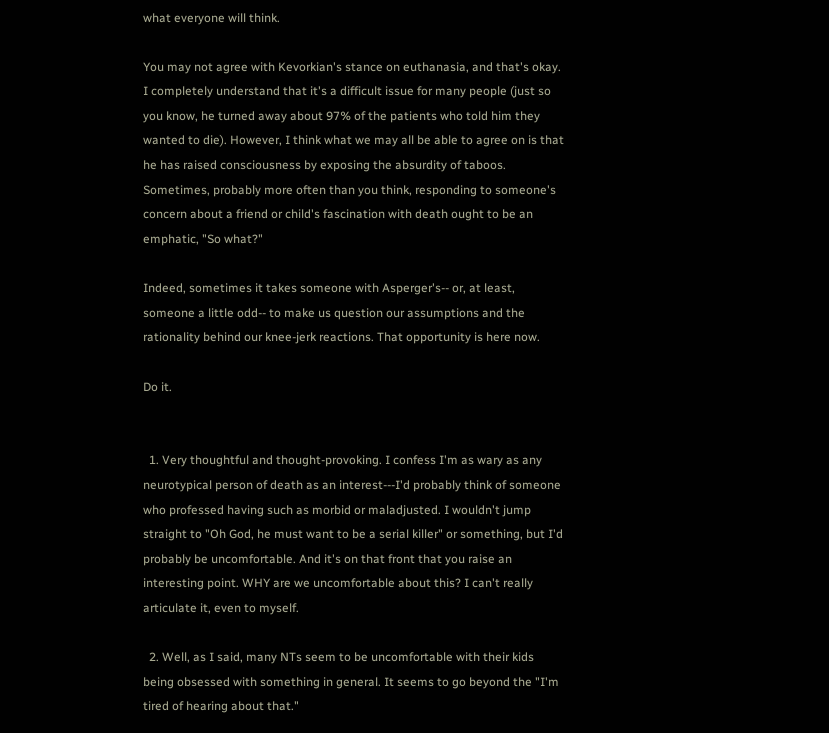what everyone will think.

You may not agree with Kevorkian's stance on euthanasia, and that's okay. I completely understand that it's a difficult issue for many people (just so you know, he turned away about 97% of the patients who told him they wanted to die). However, I think what we may all be able to agree on is that he has raised consciousness by exposing the absurdity of taboos. Sometimes, probably more often than you think, responding to someone's concern about a friend or child's fascination with death ought to be an emphatic, "So what?"

Indeed, sometimes it takes someone with Asperger's-- or, at least, someone a little odd-- to make us question our assumptions and the rationality behind our knee-jerk reactions. That opportunity is here now.

Do it.


  1. Very thoughtful and thought-provoking. I confess I'm as wary as any neurotypical person of death as an interest---I'd probably think of someone who professed having such as morbid or maladjusted. I wouldn't jump straight to "Oh God, he must want to be a serial killer" or something, but I'd probably be uncomfortable. And it's on that front that you raise an interesting point. WHY are we uncomfortable about this? I can't really articulate it, even to myself.

  2. Well, as I said, many NTs seem to be uncomfortable with their kids being obsessed with something in general. It seems to go beyond the "I'm tired of hearing about that."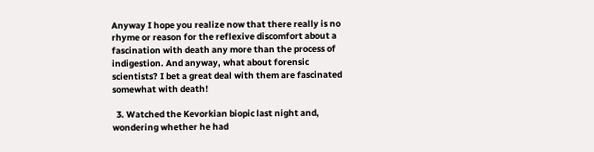Anyway I hope you realize now that there really is no rhyme or reason for the reflexive discomfort about a fascination with death any more than the process of indigestion. And anyway, what about forensic scientists? I bet a great deal with them are fascinated somewhat with death!

  3. Watched the Kevorkian biopic last night and, wondering whether he had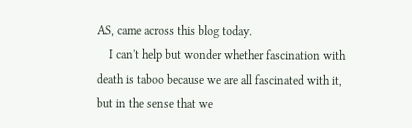AS, came across this blog today.
    I can't help but wonder whether fascination with death is taboo because we are all fascinated with it, but in the sense that we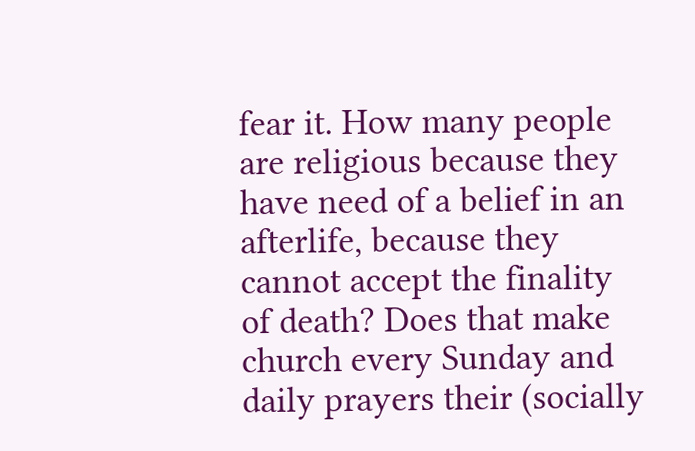fear it. How many people are religious because they have need of a belief in an afterlife, because they cannot accept the finality of death? Does that make church every Sunday and daily prayers their (socially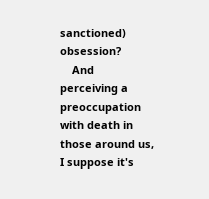sanctioned) obsession?
    And perceiving a preoccupation with death in those around us, I suppose it's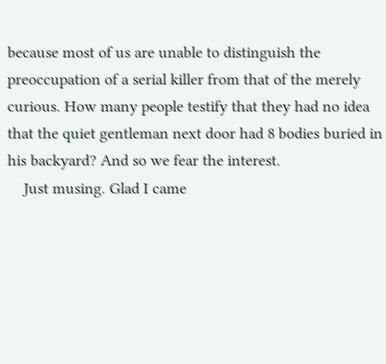because most of us are unable to distinguish the preoccupation of a serial killer from that of the merely curious. How many people testify that they had no idea that the quiet gentleman next door had 8 bodies buried in his backyard? And so we fear the interest.
    Just musing. Glad I came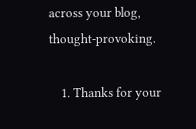across your blog, thought-provoking.

    1. Thanks for your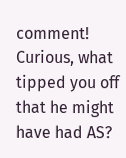comment! Curious, what tipped you off that he might have had AS?